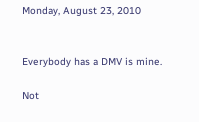Monday, August 23, 2010


Everybody has a DMV is mine.

Not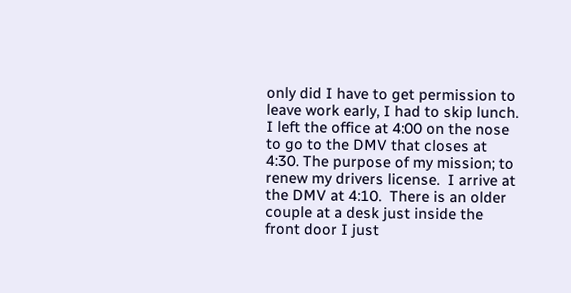only did I have to get permission to leave work early, I had to skip lunch.  I left the office at 4:00 on the nose to go to the DMV that closes at 4:30. The purpose of my mission; to renew my drivers license.  I arrive at the DMV at 4:10.  There is an older couple at a desk just inside the front door I just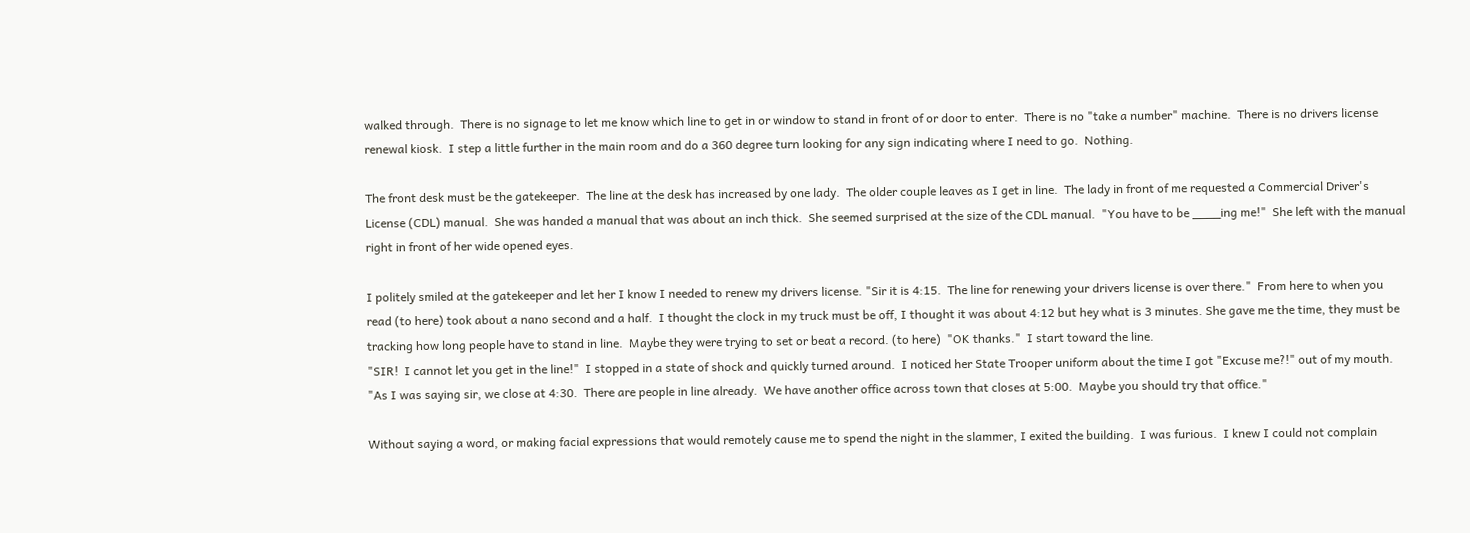walked through.  There is no signage to let me know which line to get in or window to stand in front of or door to enter.  There is no "take a number" machine.  There is no drivers license renewal kiosk.  I step a little further in the main room and do a 360 degree turn looking for any sign indicating where I need to go.  Nothing.

The front desk must be the gatekeeper.  The line at the desk has increased by one lady.  The older couple leaves as I get in line.  The lady in front of me requested a Commercial Driver's License (CDL) manual.  She was handed a manual that was about an inch thick.  She seemed surprised at the size of the CDL manual.  "You have to be ____ing me!"  She left with the manual right in front of her wide opened eyes.

I politely smiled at the gatekeeper and let her I know I needed to renew my drivers license. "Sir it is 4:15.  The line for renewing your drivers license is over there."  From here to when you read (to here) took about a nano second and a half.  I thought the clock in my truck must be off, I thought it was about 4:12 but hey what is 3 minutes. She gave me the time, they must be tracking how long people have to stand in line.  Maybe they were trying to set or beat a record. (to here)  "OK thanks."  I start toward the line.
"SIR!  I cannot let you get in the line!"  I stopped in a state of shock and quickly turned around.  I noticed her State Trooper uniform about the time I got "Excuse me?!" out of my mouth.
"As I was saying sir, we close at 4:30.  There are people in line already.  We have another office across town that closes at 5:00.  Maybe you should try that office."

Without saying a word, or making facial expressions that would remotely cause me to spend the night in the slammer, I exited the building.  I was furious.  I knew I could not complain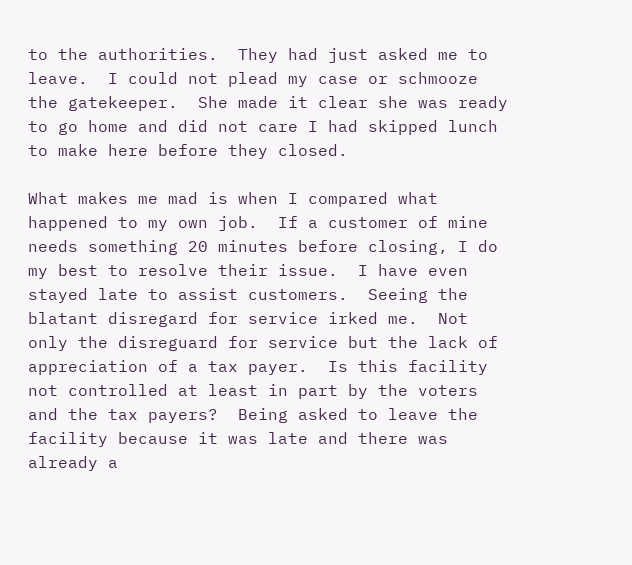to the authorities.  They had just asked me to leave.  I could not plead my case or schmooze the gatekeeper.  She made it clear she was ready to go home and did not care I had skipped lunch to make here before they closed.

What makes me mad is when I compared what happened to my own job.  If a customer of mine needs something 20 minutes before closing, I do my best to resolve their issue.  I have even stayed late to assist customers.  Seeing the blatant disregard for service irked me.  Not only the disreguard for service but the lack of appreciation of a tax payer.  Is this facility not controlled at least in part by the voters and the tax payers?  Being asked to leave the facility because it was late and there was already a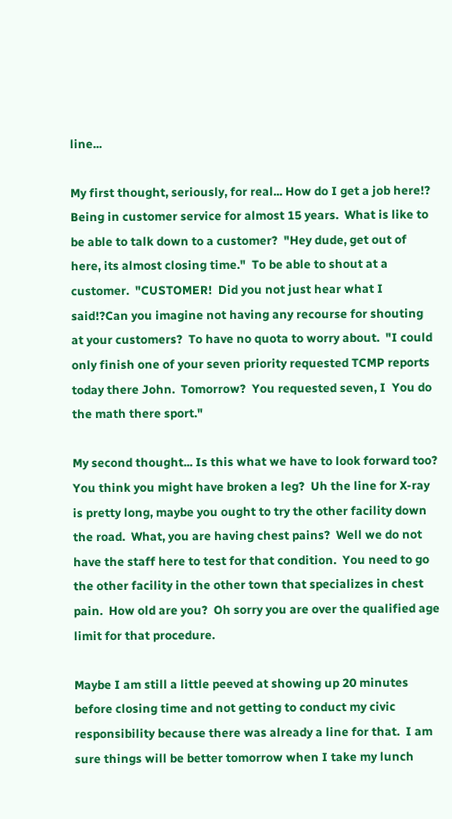line...

My first thought, seriously, for real... How do I get a job here!?  Being in customer service for almost 15 years.  What is like to be able to talk down to a customer?  "Hey dude, get out of here, its almost closing time."  To be able to shout at a customer.  "CUSTOMER!  Did you not just hear what I said!?Can you imagine not having any recourse for shouting at your customers?  To have no quota to worry about.  "I could only finish one of your seven priority requested TCMP reports today there John.  Tomorrow?  You requested seven, I  You do the math there sport."

My second thought... Is this what we have to look forward too?  You think you might have broken a leg?  Uh the line for X-ray is pretty long, maybe you ought to try the other facility down the road.  What, you are having chest pains?  Well we do not have the staff here to test for that condition.  You need to go the other facility in the other town that specializes in chest pain.  How old are you?  Oh sorry you are over the qualified age limit for that procedure.

Maybe I am still a little peeved at showing up 20 minutes before closing time and not getting to conduct my civic responsibility because there was already a line for that.  I am sure things will be better tomorrow when I take my lunch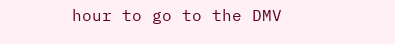hour to go to the DMV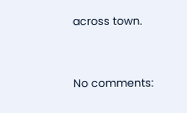across town.


No comments: